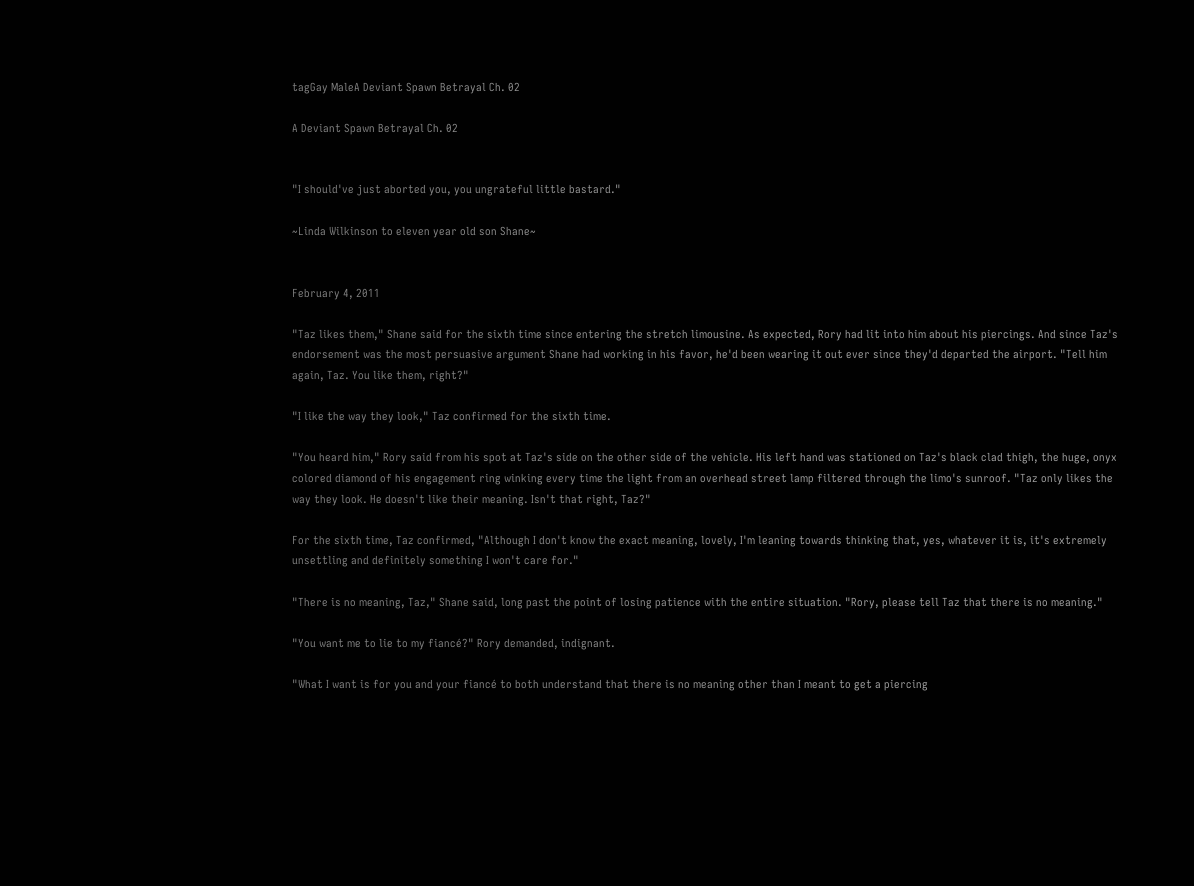tagGay MaleA Deviant Spawn Betrayal Ch. 02

A Deviant Spawn Betrayal Ch. 02


"I should've just aborted you, you ungrateful little bastard."

~Linda Wilkinson to eleven year old son Shane~


February 4, 2011

"Taz likes them," Shane said for the sixth time since entering the stretch limousine. As expected, Rory had lit into him about his piercings. And since Taz's endorsement was the most persuasive argument Shane had working in his favor, he'd been wearing it out ever since they'd departed the airport. "Tell him again, Taz. You like them, right?"

"I like the way they look," Taz confirmed for the sixth time.

"You heard him," Rory said from his spot at Taz's side on the other side of the vehicle. His left hand was stationed on Taz's black clad thigh, the huge, onyx colored diamond of his engagement ring winking every time the light from an overhead street lamp filtered through the limo's sunroof. "Taz only likes the way they look. He doesn't like their meaning. Isn't that right, Taz?"

For the sixth time, Taz confirmed, "Although I don't know the exact meaning, lovely, I'm leaning towards thinking that, yes, whatever it is, it's extremely unsettling and definitely something I won't care for."

"There is no meaning, Taz," Shane said, long past the point of losing patience with the entire situation. "Rory, please tell Taz that there is no meaning."

"You want me to lie to my fiancé?" Rory demanded, indignant.

"What I want is for you and your fiancé to both understand that there is no meaning other than I meant to get a piercing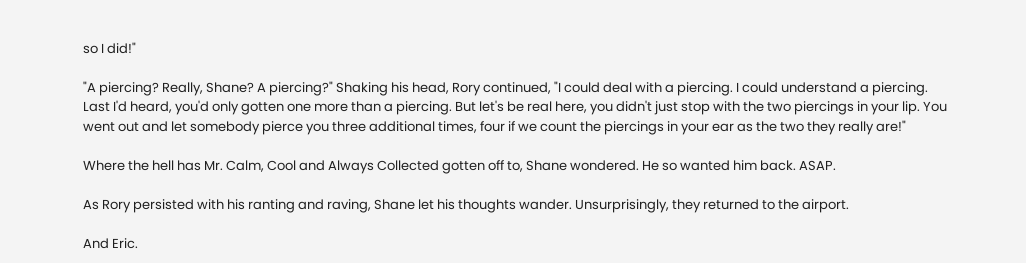so I did!"

"A piercing? Really, Shane? A piercing?" Shaking his head, Rory continued, "I could deal with a piercing. I could understand a piercing. Last I'd heard, you'd only gotten one more than a piercing. But let's be real here, you didn't just stop with the two piercings in your lip. You went out and let somebody pierce you three additional times, four if we count the piercings in your ear as the two they really are!"

Where the hell has Mr. Calm, Cool and Always Collected gotten off to, Shane wondered. He so wanted him back. ASAP.

As Rory persisted with his ranting and raving, Shane let his thoughts wander. Unsurprisingly, they returned to the airport.

And Eric.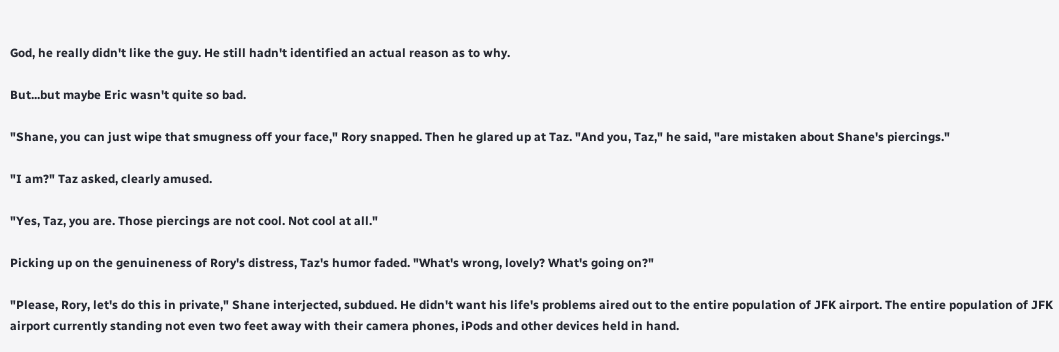God, he really didn't like the guy. He still hadn't identified an actual reason as to why.

But...but maybe Eric wasn't quite so bad.

"Shane, you can just wipe that smugness off your face," Rory snapped. Then he glared up at Taz. "And you, Taz," he said, "are mistaken about Shane's piercings."

"I am?" Taz asked, clearly amused.

"Yes, Taz, you are. Those piercings are not cool. Not cool at all."

Picking up on the genuineness of Rory's distress, Taz's humor faded. "What's wrong, lovely? What's going on?"

"Please, Rory, let's do this in private," Shane interjected, subdued. He didn't want his life's problems aired out to the entire population of JFK airport. The entire population of JFK airport currently standing not even two feet away with their camera phones, iPods and other devices held in hand.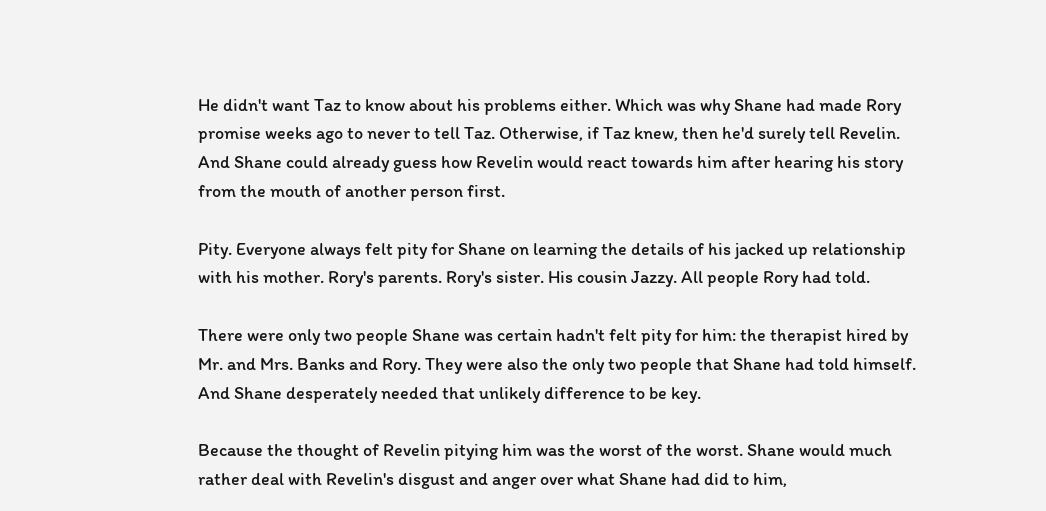He didn't want Taz to know about his problems either. Which was why Shane had made Rory promise weeks ago to never to tell Taz. Otherwise, if Taz knew, then he'd surely tell Revelin. And Shane could already guess how Revelin would react towards him after hearing his story from the mouth of another person first.

Pity. Everyone always felt pity for Shane on learning the details of his jacked up relationship with his mother. Rory's parents. Rory's sister. His cousin Jazzy. All people Rory had told.

There were only two people Shane was certain hadn't felt pity for him: the therapist hired by Mr. and Mrs. Banks and Rory. They were also the only two people that Shane had told himself. And Shane desperately needed that unlikely difference to be key.

Because the thought of Revelin pitying him was the worst of the worst. Shane would much rather deal with Revelin's disgust and anger over what Shane had did to him,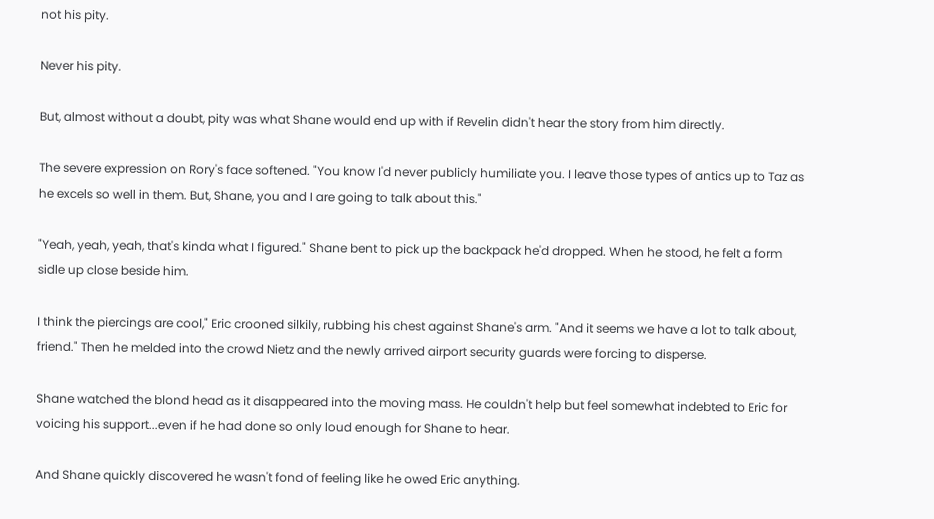not his pity.

Never his pity.

But, almost without a doubt, pity was what Shane would end up with if Revelin didn't hear the story from him directly.

The severe expression on Rory's face softened. "You know I'd never publicly humiliate you. I leave those types of antics up to Taz as he excels so well in them. But, Shane, you and I are going to talk about this."

"Yeah, yeah, yeah, that's kinda what I figured." Shane bent to pick up the backpack he'd dropped. When he stood, he felt a form sidle up close beside him.

I think the piercings are cool," Eric crooned silkily, rubbing his chest against Shane's arm. "And it seems we have a lot to talk about, friend." Then he melded into the crowd Nietz and the newly arrived airport security guards were forcing to disperse.

Shane watched the blond head as it disappeared into the moving mass. He couldn't help but feel somewhat indebted to Eric for voicing his support...even if he had done so only loud enough for Shane to hear.

And Shane quickly discovered he wasn't fond of feeling like he owed Eric anything.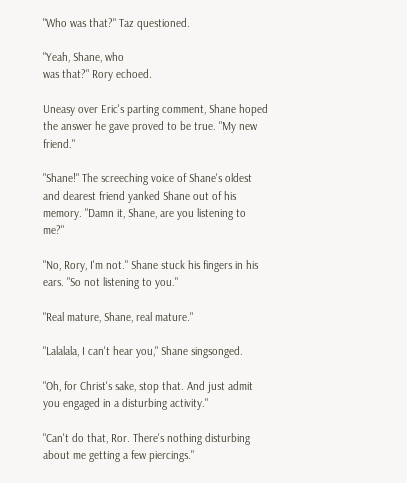"Who was that?" Taz questioned.

"Yeah, Shane, who
was that?" Rory echoed.

Uneasy over Eric's parting comment, Shane hoped the answer he gave proved to be true. "My new friend."

"Shane!" The screeching voice of Shane's oldest and dearest friend yanked Shane out of his memory. "Damn it, Shane, are you listening to me?"

"No, Rory, I'm not." Shane stuck his fingers in his ears. "So not listening to you."

"Real mature, Shane, real mature."

"Lalalala, I can't hear you," Shane singsonged.

"Oh, for Christ's sake, stop that. And just admit you engaged in a disturbing activity."

"Can't do that, Ror. There's nothing disturbing about me getting a few piercings."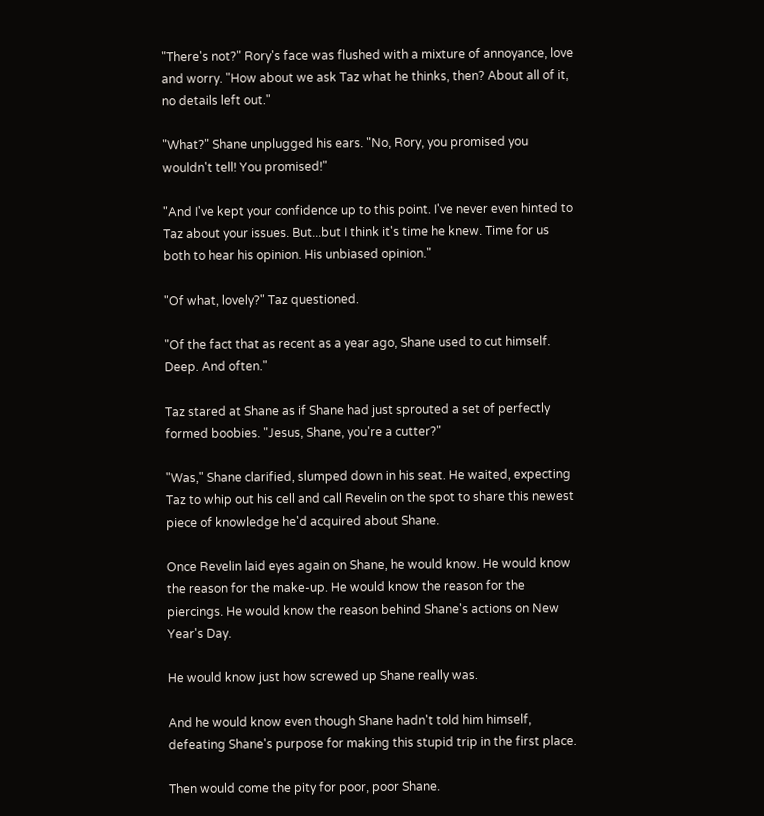"There's not?" Rory's face was flushed with a mixture of annoyance, love and worry. "How about we ask Taz what he thinks, then? About all of it, no details left out."

"What?" Shane unplugged his ears. "No, Rory, you promised you wouldn't tell! You promised!"

"And I've kept your confidence up to this point. I've never even hinted to Taz about your issues. But...but I think it's time he knew. Time for us both to hear his opinion. His unbiased opinion."

"Of what, lovely?" Taz questioned.

"Of the fact that as recent as a year ago, Shane used to cut himself. Deep. And often."

Taz stared at Shane as if Shane had just sprouted a set of perfectly formed boobies. "Jesus, Shane, you're a cutter?"

"Was," Shane clarified, slumped down in his seat. He waited, expecting Taz to whip out his cell and call Revelin on the spot to share this newest piece of knowledge he'd acquired about Shane.

Once Revelin laid eyes again on Shane, he would know. He would know the reason for the make-up. He would know the reason for the piercings. He would know the reason behind Shane's actions on New Year's Day.

He would know just how screwed up Shane really was.

And he would know even though Shane hadn't told him himself, defeating Shane's purpose for making this stupid trip in the first place.

Then would come the pity for poor, poor Shane.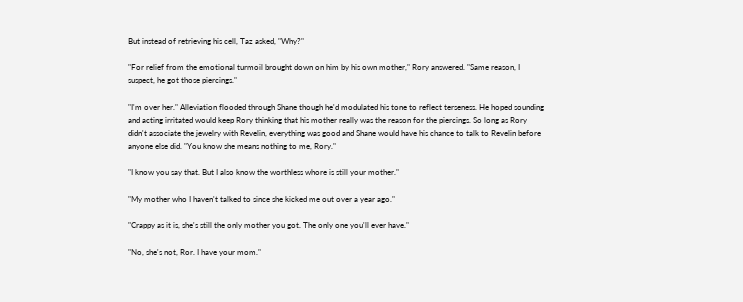But instead of retrieving his cell, Taz asked, "Why?"

"For relief from the emotional turmoil brought down on him by his own mother," Rory answered. "Same reason, I suspect, he got those piercings."

"I'm over her." Alleviation flooded through Shane though he'd modulated his tone to reflect terseness. He hoped sounding and acting irritated would keep Rory thinking that his mother really was the reason for the piercings. So long as Rory didn't associate the jewelry with Revelin, everything was good and Shane would have his chance to talk to Revelin before anyone else did. "You know she means nothing to me, Rory."

"I know you say that. But I also know the worthless whore is still your mother."

"My mother who I haven't talked to since she kicked me out over a year ago."

"Crappy as it is, she's still the only mother you got. The only one you'll ever have."

"No, she's not, Ror. I have your mom."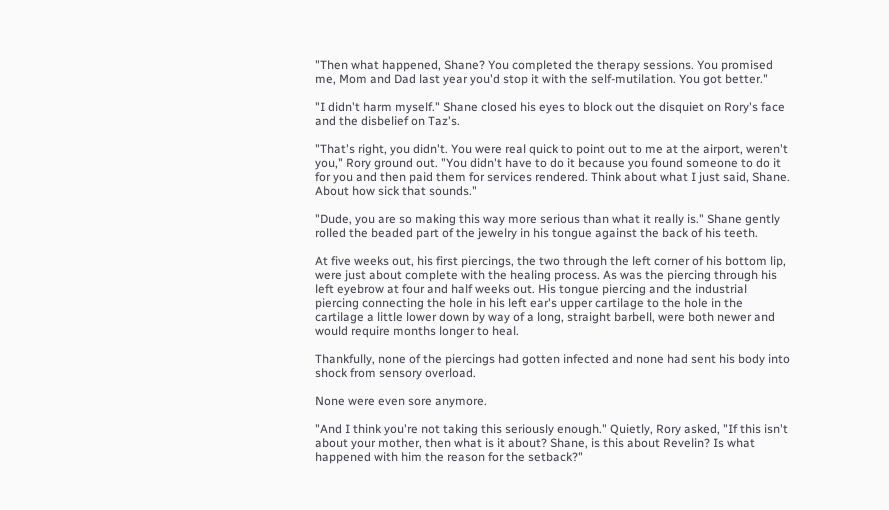"Then what happened, Shane? You completed the therapy sessions. You promised me, Mom and Dad last year you'd stop it with the self-mutilation. You got better."

"I didn't harm myself." Shane closed his eyes to block out the disquiet on Rory's face and the disbelief on Taz's.

"That's right, you didn't. You were real quick to point out to me at the airport, weren't you," Rory ground out. "You didn't have to do it because you found someone to do it for you and then paid them for services rendered. Think about what I just said, Shane. About how sick that sounds."

"Dude, you are so making this way more serious than what it really is." Shane gently rolled the beaded part of the jewelry in his tongue against the back of his teeth.

At five weeks out, his first piercings, the two through the left corner of his bottom lip, were just about complete with the healing process. As was the piercing through his left eyebrow at four and half weeks out. His tongue piercing and the industrial piercing connecting the hole in his left ear's upper cartilage to the hole in the cartilage a little lower down by way of a long, straight barbell, were both newer and would require months longer to heal.

Thankfully, none of the piercings had gotten infected and none had sent his body into shock from sensory overload.

None were even sore anymore.

"And I think you're not taking this seriously enough." Quietly, Rory asked, "If this isn't about your mother, then what is it about? Shane, is this about Revelin? Is what happened with him the reason for the setback?"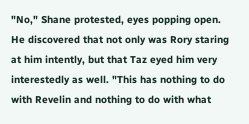"No," Shane protested, eyes popping open. He discovered that not only was Rory staring at him intently, but that Taz eyed him very interestedly as well. "This has nothing to do with Revelin and nothing to do with what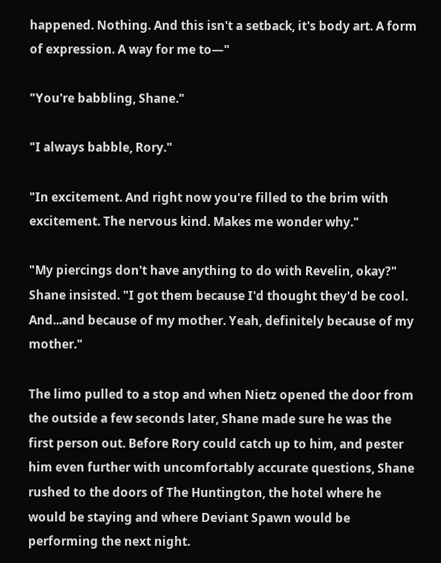happened. Nothing. And this isn't a setback, it's body art. A form of expression. A way for me to—"

"You're babbling, Shane."

"I always babble, Rory."

"In excitement. And right now you're filled to the brim with excitement. The nervous kind. Makes me wonder why."

"My piercings don't have anything to do with Revelin, okay?" Shane insisted. "I got them because I'd thought they'd be cool. And...and because of my mother. Yeah, definitely because of my mother."

The limo pulled to a stop and when Nietz opened the door from the outside a few seconds later, Shane made sure he was the first person out. Before Rory could catch up to him, and pester him even further with uncomfortably accurate questions, Shane rushed to the doors of The Huntington, the hotel where he would be staying and where Deviant Spawn would be performing the next night.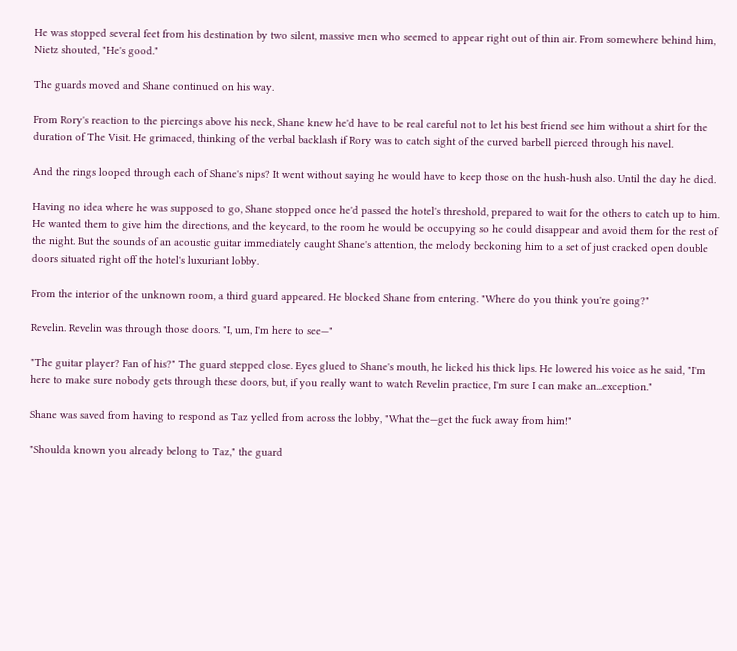He was stopped several feet from his destination by two silent, massive men who seemed to appear right out of thin air. From somewhere behind him, Nietz shouted, "He's good."

The guards moved and Shane continued on his way.

From Rory's reaction to the piercings above his neck, Shane knew he'd have to be real careful not to let his best friend see him without a shirt for the duration of The Visit. He grimaced, thinking of the verbal backlash if Rory was to catch sight of the curved barbell pierced through his navel.

And the rings looped through each of Shane's nips? It went without saying he would have to keep those on the hush-hush also. Until the day he died.

Having no idea where he was supposed to go, Shane stopped once he'd passed the hotel's threshold, prepared to wait for the others to catch up to him. He wanted them to give him the directions, and the keycard, to the room he would be occupying so he could disappear and avoid them for the rest of the night. But the sounds of an acoustic guitar immediately caught Shane's attention, the melody beckoning him to a set of just cracked open double doors situated right off the hotel's luxuriant lobby.

From the interior of the unknown room, a third guard appeared. He blocked Shane from entering. "Where do you think you're going?"

Revelin. Revelin was through those doors. "I, um, I'm here to see—"

"The guitar player? Fan of his?" The guard stepped close. Eyes glued to Shane's mouth, he licked his thick lips. He lowered his voice as he said, "I'm here to make sure nobody gets through these doors, but, if you really want to watch Revelin practice, I'm sure I can make an...exception."

Shane was saved from having to respond as Taz yelled from across the lobby, "What the—get the fuck away from him!"

"Shoulda known you already belong to Taz," the guard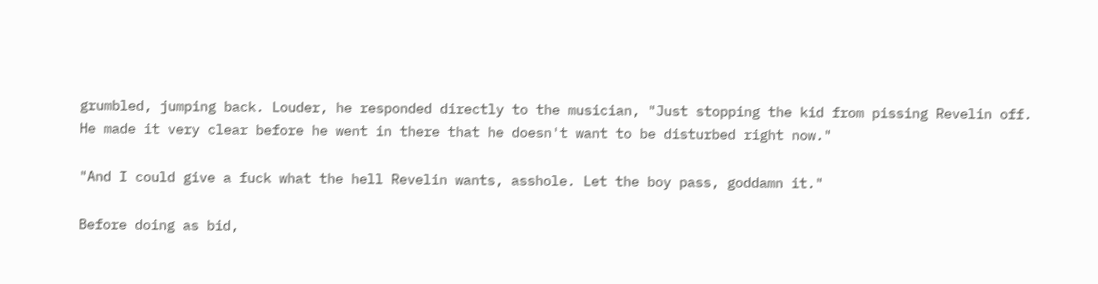grumbled, jumping back. Louder, he responded directly to the musician, "Just stopping the kid from pissing Revelin off. He made it very clear before he went in there that he doesn't want to be disturbed right now."

"And I could give a fuck what the hell Revelin wants, asshole. Let the boy pass, goddamn it."

Before doing as bid,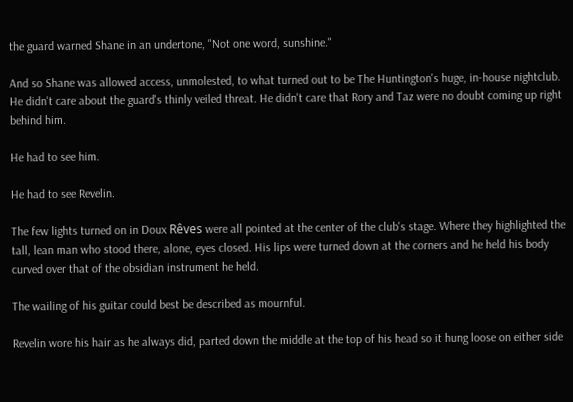the guard warned Shane in an undertone, "Not one word, sunshine."

And so Shane was allowed access, unmolested, to what turned out to be The Huntington's huge, in-house nightclub. He didn't care about the guard's thinly veiled threat. He didn't care that Rory and Taz were no doubt coming up right behind him.

He had to see him.

He had to see Revelin.

The few lights turned on in Doux Rêves were all pointed at the center of the club's stage. Where they highlighted the tall, lean man who stood there, alone, eyes closed. His lips were turned down at the corners and he held his body curved over that of the obsidian instrument he held.

The wailing of his guitar could best be described as mournful.

Revelin wore his hair as he always did, parted down the middle at the top of his head so it hung loose on either side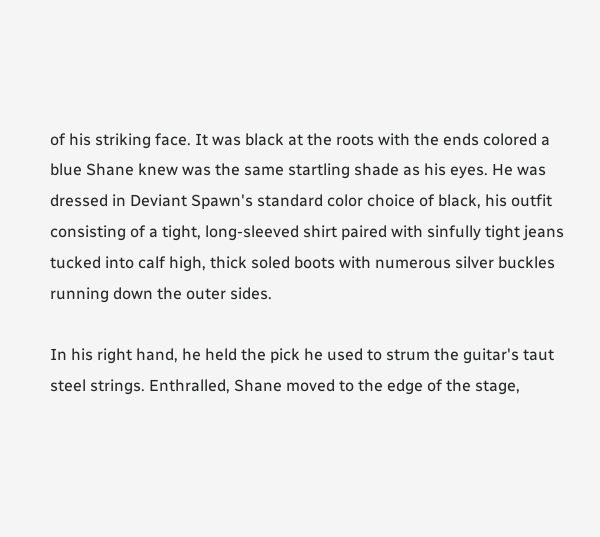of his striking face. It was black at the roots with the ends colored a blue Shane knew was the same startling shade as his eyes. He was dressed in Deviant Spawn's standard color choice of black, his outfit consisting of a tight, long-sleeved shirt paired with sinfully tight jeans tucked into calf high, thick soled boots with numerous silver buckles running down the outer sides.

In his right hand, he held the pick he used to strum the guitar's taut steel strings. Enthralled, Shane moved to the edge of the stage,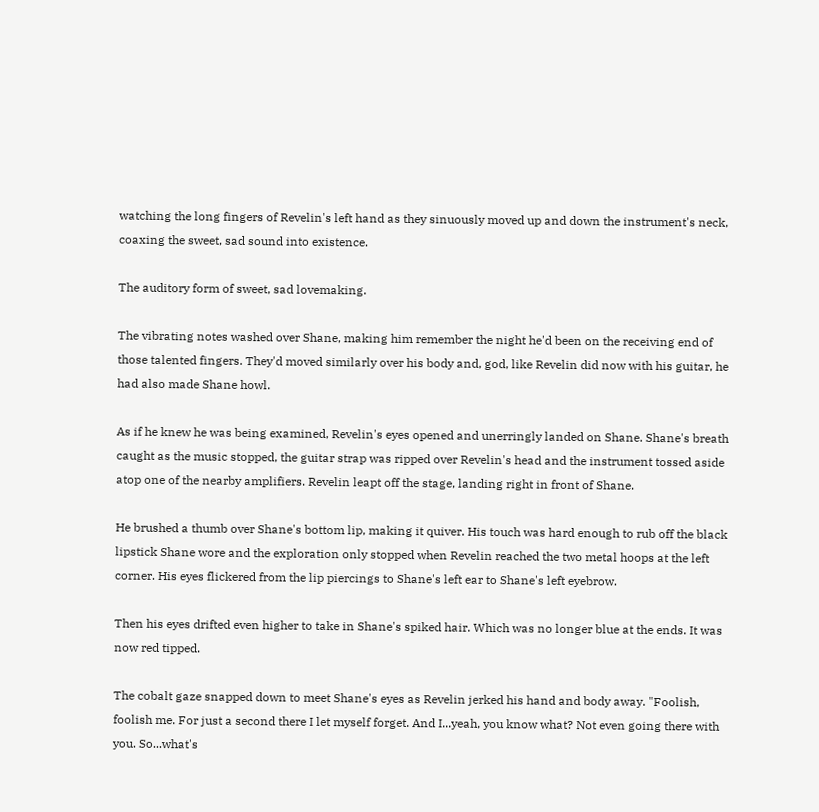watching the long fingers of Revelin's left hand as they sinuously moved up and down the instrument's neck, coaxing the sweet, sad sound into existence.

The auditory form of sweet, sad lovemaking.

The vibrating notes washed over Shane, making him remember the night he'd been on the receiving end of those talented fingers. They'd moved similarly over his body and, god, like Revelin did now with his guitar, he had also made Shane howl.

As if he knew he was being examined, Revelin's eyes opened and unerringly landed on Shane. Shane's breath caught as the music stopped, the guitar strap was ripped over Revelin's head and the instrument tossed aside atop one of the nearby amplifiers. Revelin leapt off the stage, landing right in front of Shane.

He brushed a thumb over Shane's bottom lip, making it quiver. His touch was hard enough to rub off the black lipstick Shane wore and the exploration only stopped when Revelin reached the two metal hoops at the left corner. His eyes flickered from the lip piercings to Shane's left ear to Shane's left eyebrow.

Then his eyes drifted even higher to take in Shane's spiked hair. Which was no longer blue at the ends. It was now red tipped.

The cobalt gaze snapped down to meet Shane's eyes as Revelin jerked his hand and body away. "Foolish, foolish me. For just a second there I let myself forget. And I...yeah, you know what? Not even going there with you. So...what's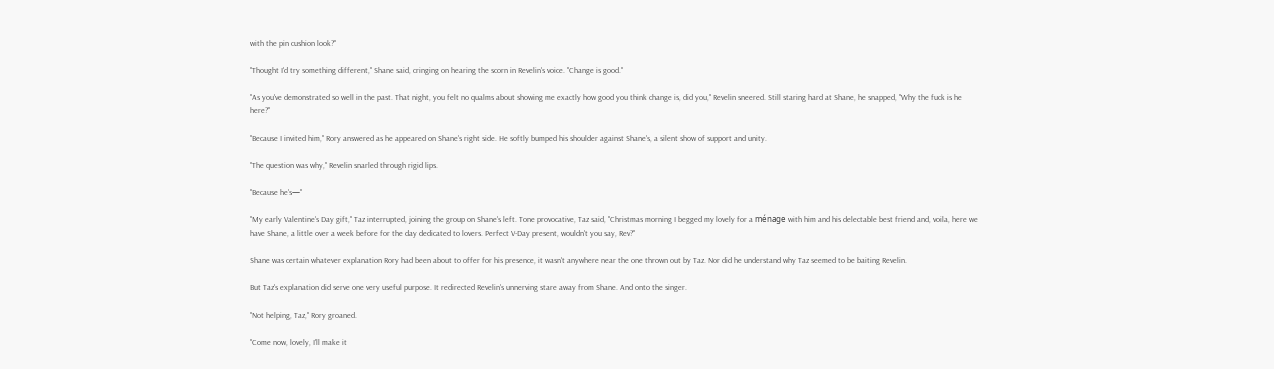with the pin cushion look?"

"Thought I'd try something different," Shane said, cringing on hearing the scorn in Revelin's voice. "Change is good."

"As you've demonstrated so well in the past. That night, you felt no qualms about showing me exactly how good you think change is, did you," Revelin sneered. Still staring hard at Shane, he snapped, "Why the fuck is he here?"

"Because I invited him," Rory answered as he appeared on Shane's right side. He softly bumped his shoulder against Shane's, a silent show of support and unity.

"The question was why," Revelin snarled through rigid lips.

"Because he's—"

"My early Valentine's Day gift," Taz interrupted, joining the group on Shane's left. Tone provocative, Taz said, "Christmas morning I begged my lovely for a ménage with him and his delectable best friend and, voila, here we have Shane, a little over a week before for the day dedicated to lovers. Perfect V-Day present, wouldn't you say, Rev?"

Shane was certain whatever explanation Rory had been about to offer for his presence, it wasn't anywhere near the one thrown out by Taz. Nor did he understand why Taz seemed to be baiting Revelin.

But Taz's explanation did serve one very useful purpose. It redirected Revelin's unnerving stare away from Shane. And onto the singer.

"Not helping, Taz," Rory groaned.

"Come now, lovely, I'll make it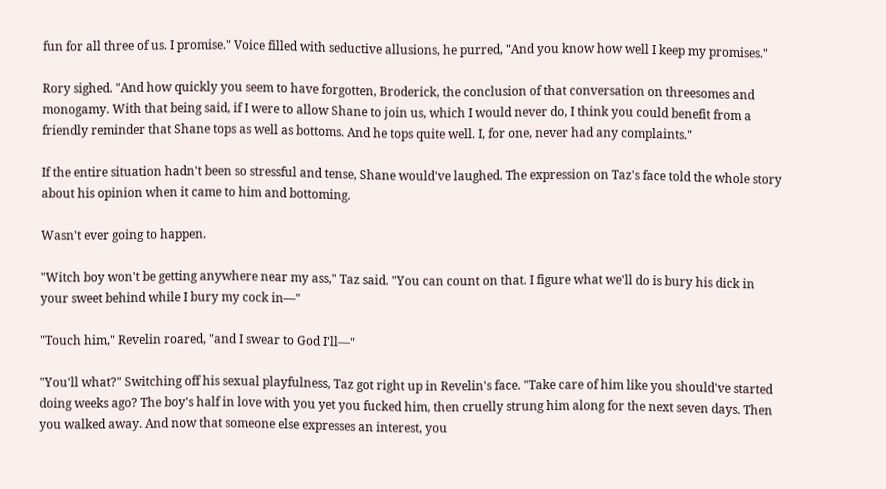fun for all three of us. I promise." Voice filled with seductive allusions, he purred, "And you know how well I keep my promises."

Rory sighed. "And how quickly you seem to have forgotten, Broderick, the conclusion of that conversation on threesomes and monogamy. With that being said, if I were to allow Shane to join us, which I would never do, I think you could benefit from a friendly reminder that Shane tops as well as bottoms. And he tops quite well. I, for one, never had any complaints."

If the entire situation hadn't been so stressful and tense, Shane would've laughed. The expression on Taz's face told the whole story about his opinion when it came to him and bottoming.

Wasn't ever going to happen.

"Witch boy won't be getting anywhere near my ass," Taz said. "You can count on that. I figure what we'll do is bury his dick in your sweet behind while I bury my cock in—"

"Touch him," Revelin roared, "and I swear to God I'll—"

"You'll what?" Switching off his sexual playfulness, Taz got right up in Revelin's face. "Take care of him like you should've started doing weeks ago? The boy's half in love with you yet you fucked him, then cruelly strung him along for the next seven days. Then you walked away. And now that someone else expresses an interest, you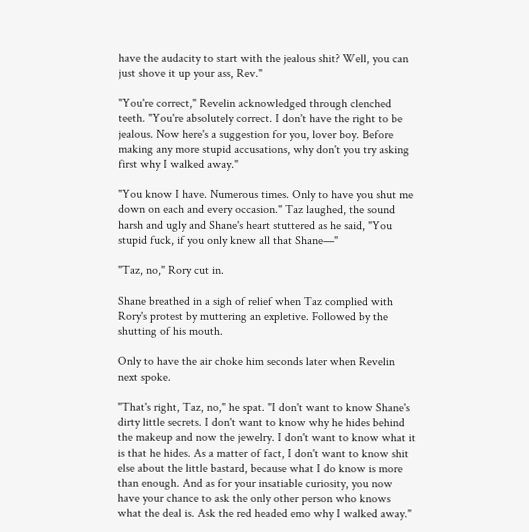have the audacity to start with the jealous shit? Well, you can just shove it up your ass, Rev."

"You're correct," Revelin acknowledged through clenched teeth. "You're absolutely correct. I don't have the right to be jealous. Now here's a suggestion for you, lover boy. Before making any more stupid accusations, why don't you try asking first why I walked away."

"You know I have. Numerous times. Only to have you shut me down on each and every occasion." Taz laughed, the sound harsh and ugly and Shane's heart stuttered as he said, "You stupid fuck, if you only knew all that Shane—"

"Taz, no," Rory cut in.

Shane breathed in a sigh of relief when Taz complied with Rory's protest by muttering an expletive. Followed by the shutting of his mouth.

Only to have the air choke him seconds later when Revelin next spoke.

"That's right, Taz, no," he spat. "I don't want to know Shane's dirty little secrets. I don't want to know why he hides behind the makeup and now the jewelry. I don't want to know what it is that he hides. As a matter of fact, I don't want to know shit else about the little bastard, because what I do know is more than enough. And as for your insatiable curiosity, you now have your chance to ask the only other person who knows what the deal is. Ask the red headed emo why I walked away."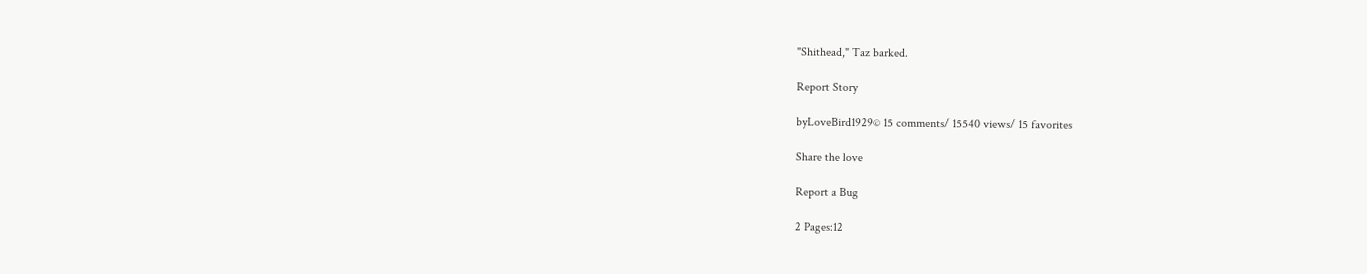"Shithead," Taz barked.

Report Story

byLoveBird1929© 15 comments/ 15540 views/ 15 favorites

Share the love

Report a Bug

2 Pages:12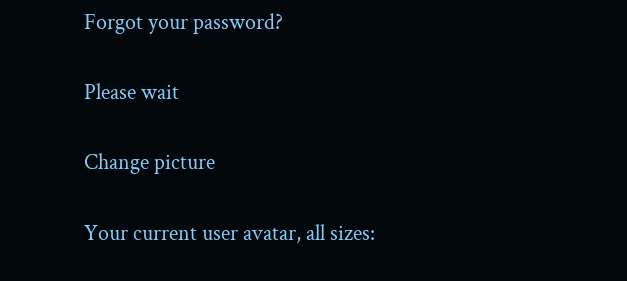Forgot your password?

Please wait

Change picture

Your current user avatar, all sizes: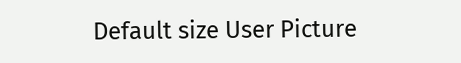Default size User Picture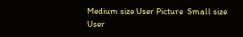Medium size User Picture  Small size User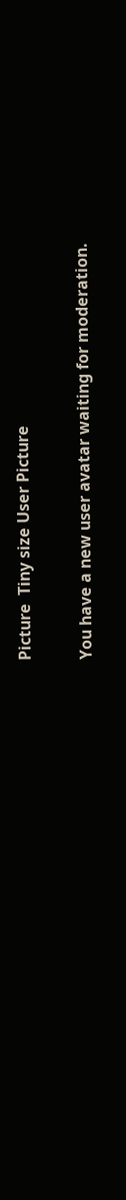Picture  Tiny size User Picture

You have a new user avatar waiting for moderation.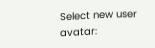Select new user avatar: